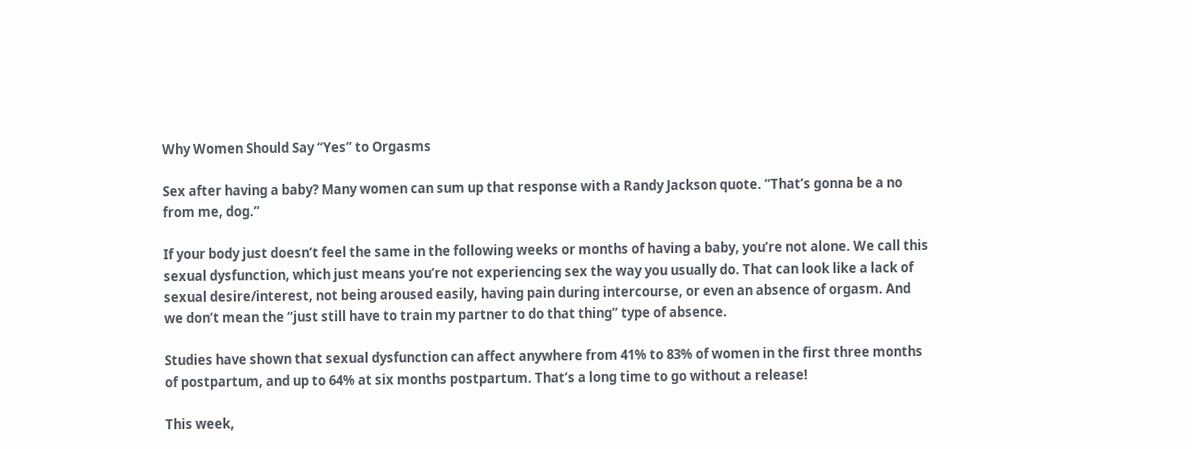Why Women Should Say “Yes” to Orgasms

Sex after having a baby? Many women can sum up that response with a Randy Jackson quote. “That’s gonna be a no from me, dog.”

If your body just doesn’t feel the same in the following weeks or months of having a baby, you’re not alone. We call this sexual dysfunction, which just means you’re not experiencing sex the way you usually do. That can look like a lack of sexual desire/interest, not being aroused easily, having pain during intercourse, or even an absence of orgasm. And we don’t mean the “just still have to train my partner to do that thing” type of absence.

Studies have shown that sexual dysfunction can affect anywhere from 41% to 83% of women in the first three months of postpartum, and up to 64% at six months postpartum. That’s a long time to go without a release!

This week,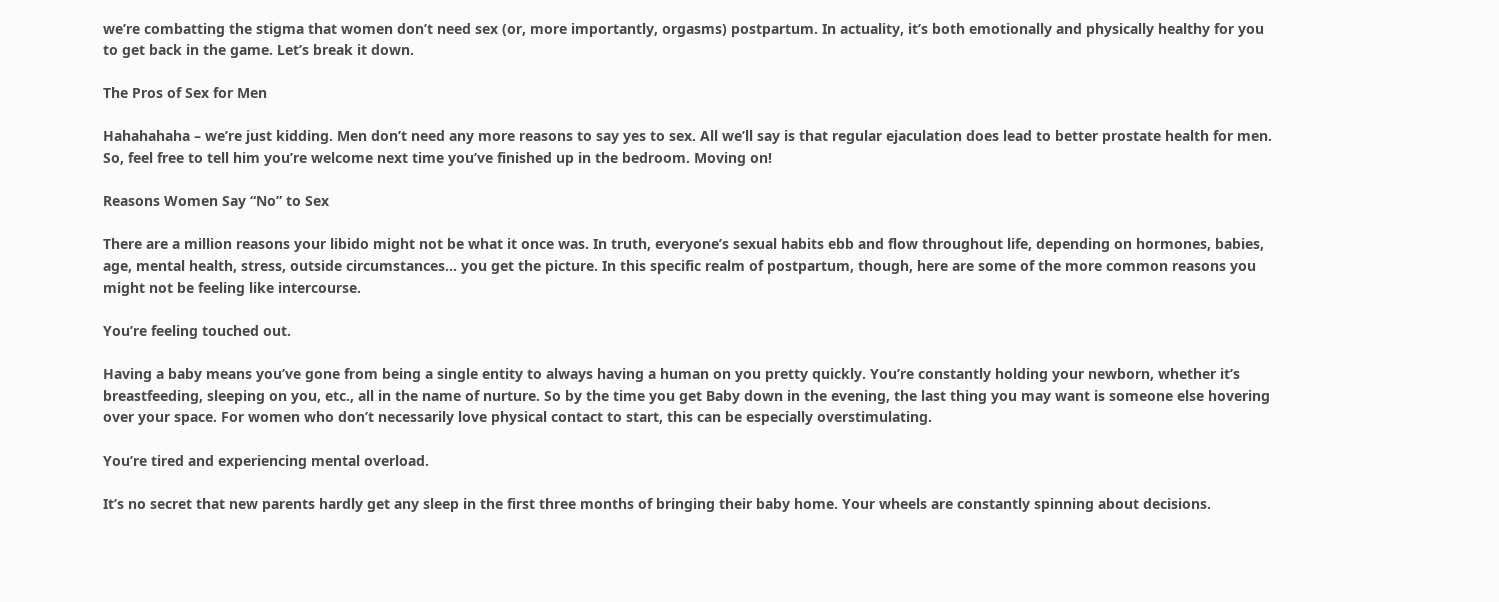we’re combatting the stigma that women don’t need sex (or, more importantly, orgasms) postpartum. In actuality, it’s both emotionally and physically healthy for you to get back in the game. Let’s break it down.

The Pros of Sex for Men

Hahahahaha – we’re just kidding. Men don’t need any more reasons to say yes to sex. All we’ll say is that regular ejaculation does lead to better prostate health for men. So, feel free to tell him you’re welcome next time you’ve finished up in the bedroom. Moving on!

Reasons Women Say “No” to Sex

There are a million reasons your libido might not be what it once was. In truth, everyone’s sexual habits ebb and flow throughout life, depending on hormones, babies, age, mental health, stress, outside circumstances… you get the picture. In this specific realm of postpartum, though, here are some of the more common reasons you might not be feeling like intercourse.

You’re feeling touched out.

Having a baby means you’ve gone from being a single entity to always having a human on you pretty quickly. You’re constantly holding your newborn, whether it’s breastfeeding, sleeping on you, etc., all in the name of nurture. So by the time you get Baby down in the evening, the last thing you may want is someone else hovering over your space. For women who don’t necessarily love physical contact to start, this can be especially overstimulating.

You’re tired and experiencing mental overload.

It’s no secret that new parents hardly get any sleep in the first three months of bringing their baby home. Your wheels are constantly spinning about decisions.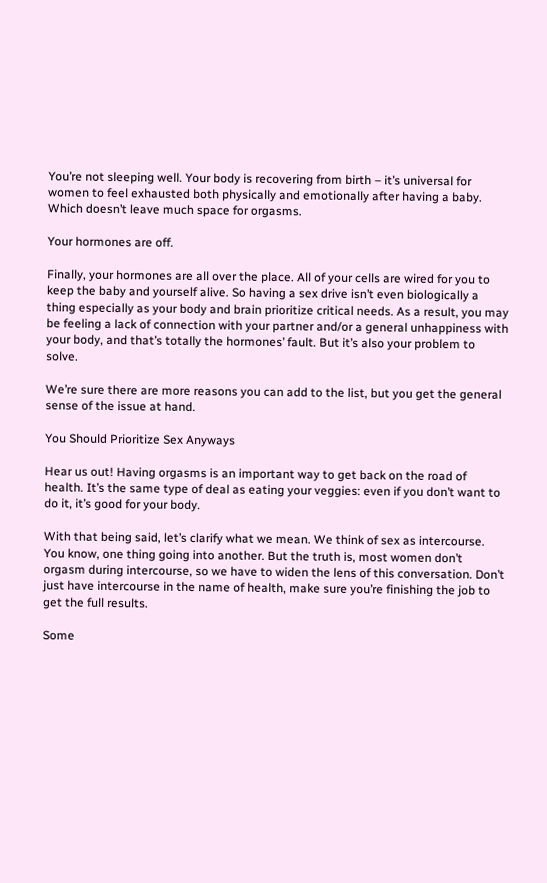You’re not sleeping well. Your body is recovering from birth – it’s universal for women to feel exhausted both physically and emotionally after having a baby. Which doesn’t leave much space for orgasms.

Your hormones are off.

Finally, your hormones are all over the place. All of your cells are wired for you to keep the baby and yourself alive. So having a sex drive isn’t even biologically a thing especially as your body and brain prioritize critical needs. As a result, you may be feeling a lack of connection with your partner and/or a general unhappiness with your body, and that’s totally the hormones’ fault. But it’s also your problem to solve.

We’re sure there are more reasons you can add to the list, but you get the general sense of the issue at hand.

You Should Prioritize Sex Anyways

Hear us out! Having orgasms is an important way to get back on the road of health. It’s the same type of deal as eating your veggies: even if you don’t want to do it, it’s good for your body.

With that being said, let’s clarify what we mean. We think of sex as intercourse. You know, one thing going into another. But the truth is, most women don’t orgasm during intercourse, so we have to widen the lens of this conversation. Don’t just have intercourse in the name of health, make sure you’re finishing the job to get the full results.

Some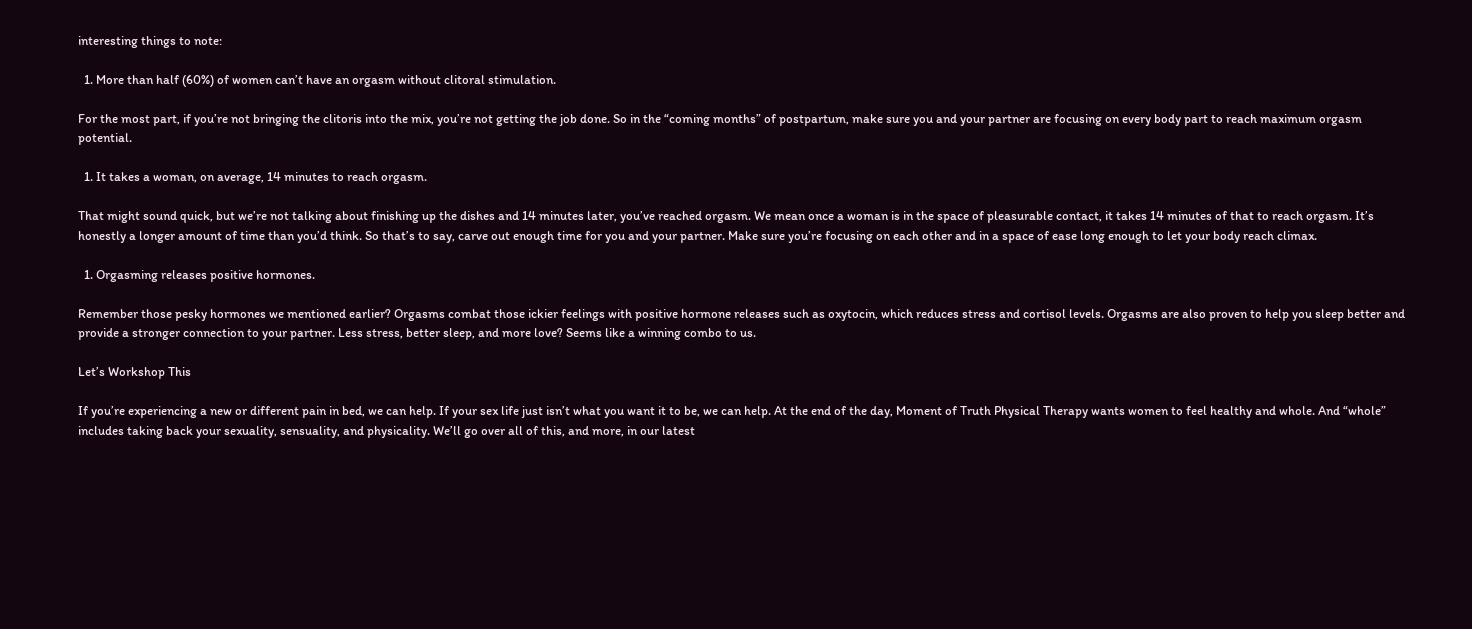interesting things to note:

  1. More than half (60%) of women can’t have an orgasm without clitoral stimulation.

For the most part, if you’re not bringing the clitoris into the mix, you’re not getting the job done. So in the “coming months” of postpartum, make sure you and your partner are focusing on every body part to reach maximum orgasm potential.

  1. It takes a woman, on average, 14 minutes to reach orgasm.

That might sound quick, but we’re not talking about finishing up the dishes and 14 minutes later, you’ve reached orgasm. We mean once a woman is in the space of pleasurable contact, it takes 14 minutes of that to reach orgasm. It’s honestly a longer amount of time than you’d think. So that’s to say, carve out enough time for you and your partner. Make sure you’re focusing on each other and in a space of ease long enough to let your body reach climax.

  1. Orgasming releases positive hormones.

Remember those pesky hormones we mentioned earlier? Orgasms combat those ickier feelings with positive hormone releases such as oxytocin, which reduces stress and cortisol levels. Orgasms are also proven to help you sleep better and provide a stronger connection to your partner. Less stress, better sleep, and more love? Seems like a winning combo to us.

Let’s Workshop This

If you’re experiencing a new or different pain in bed, we can help. If your sex life just isn’t what you want it to be, we can help. At the end of the day, Moment of Truth Physical Therapy wants women to feel healthy and whole. And “whole” includes taking back your sexuality, sensuality, and physicality. We’ll go over all of this, and more, in our latest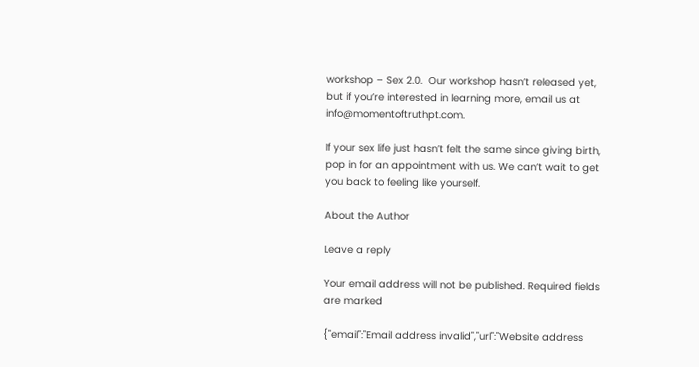workshop – Sex 2.0.  Our workshop hasn’t released yet, but if you’re interested in learning more, email us at info@momentoftruthpt.com.

If your sex life just hasn’t felt the same since giving birth, pop in for an appointment with us. We can’t wait to get you back to feeling like yourself.

About the Author

Leave a reply

Your email address will not be published. Required fields are marked

{"email":"Email address invalid","url":"Website address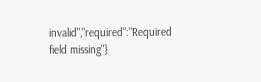invalid","required":"Required field missing"}